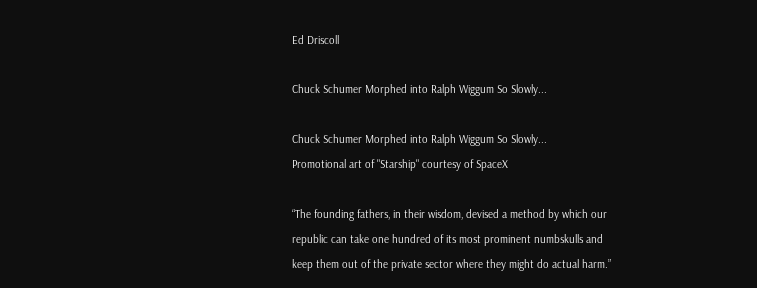Ed Driscoll

Chuck Schumer Morphed into Ralph Wiggum So Slowly...

Chuck Schumer Morphed into Ralph Wiggum So Slowly...
Promotional art of "Starship" courtesy of SpaceX

“The founding fathers, in their wisdom, devised a method by which our republic can take one hundred of its most prominent numbskulls and keep them out of the private sector where they might do actual harm.”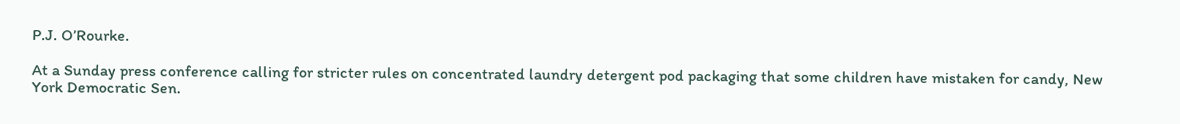P.J. O’Rourke.

At a Sunday press conference calling for stricter rules on concentrated laundry detergent pod packaging that some children have mistaken for candy, New York Democratic Sen.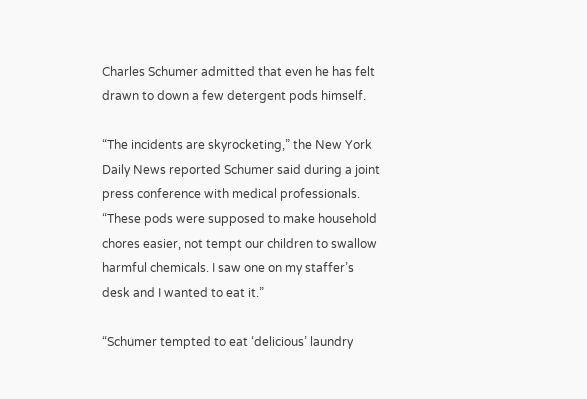Charles Schumer admitted that even he has felt drawn to down a few detergent pods himself.

“The incidents are skyrocketing,” the New York Daily News reported Schumer said during a joint press conference with medical professionals. “These pods were supposed to make household chores easier, not tempt our children to swallow harmful chemicals. I saw one on my staffer’s desk and I wanted to eat it.”

“Schumer tempted to eat ‘delicious’ laundry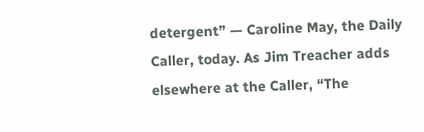detergent” — Caroline May, the Daily Caller, today. As Jim Treacher adds elsewhere at the Caller, “The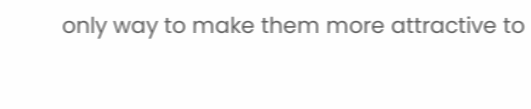only way to make them more attractive to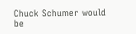Chuck Schumer would be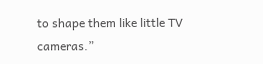to shape them like little TV cameras.”